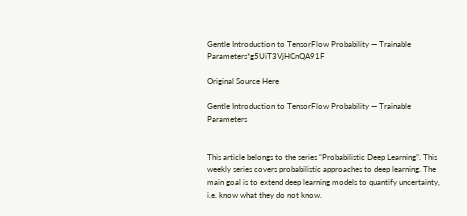Gentle Introduction to TensorFlow Probability — Trainable Parameters*g5UiT3VjHCnQA91F

Original Source Here

Gentle Introduction to TensorFlow Probability — Trainable Parameters


This article belongs to the series “Probabilistic Deep Learning”. This weekly series covers probabilistic approaches to deep learning. The main goal is to extend deep learning models to quantify uncertainty, i.e. know what they do not know.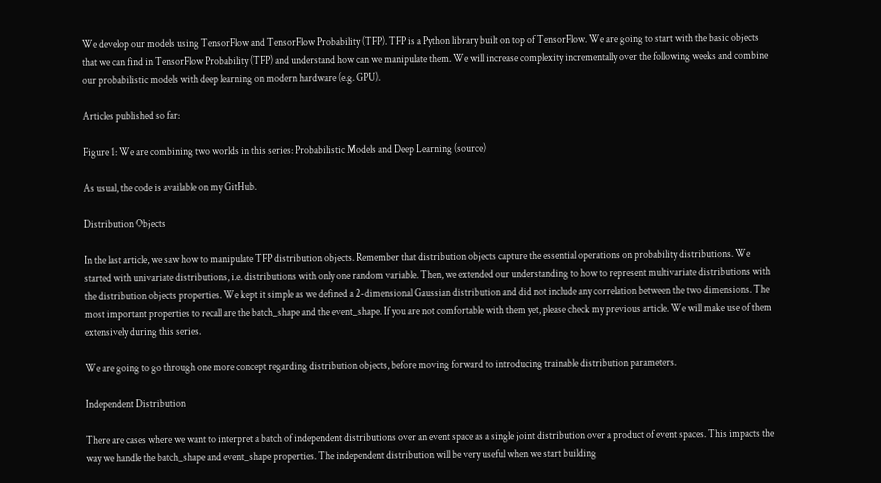We develop our models using TensorFlow and TensorFlow Probability (TFP). TFP is a Python library built on top of TensorFlow. We are going to start with the basic objects that we can find in TensorFlow Probability (TFP) and understand how can we manipulate them. We will increase complexity incrementally over the following weeks and combine our probabilistic models with deep learning on modern hardware (e.g. GPU).

Articles published so far:

Figure 1: We are combining two worlds in this series: Probabilistic Models and Deep Learning (source)

As usual, the code is available on my GitHub.

Distribution Objects

In the last article, we saw how to manipulate TFP distribution objects. Remember that distribution objects capture the essential operations on probability distributions. We started with univariate distributions, i.e. distributions with only one random variable. Then, we extended our understanding to how to represent multivariate distributions with the distribution objects properties. We kept it simple as we defined a 2-dimensional Gaussian distribution and did not include any correlation between the two dimensions. The most important properties to recall are the batch_shape and the event_shape. If you are not comfortable with them yet, please check my previous article. We will make use of them extensively during this series.

We are going to go through one more concept regarding distribution objects, before moving forward to introducing trainable distribution parameters.

Independent Distribution

There are cases where we want to interpret a batch of independent distributions over an event space as a single joint distribution over a product of event spaces. This impacts the way we handle the batch_shape and event_shape properties. The independent distribution will be very useful when we start building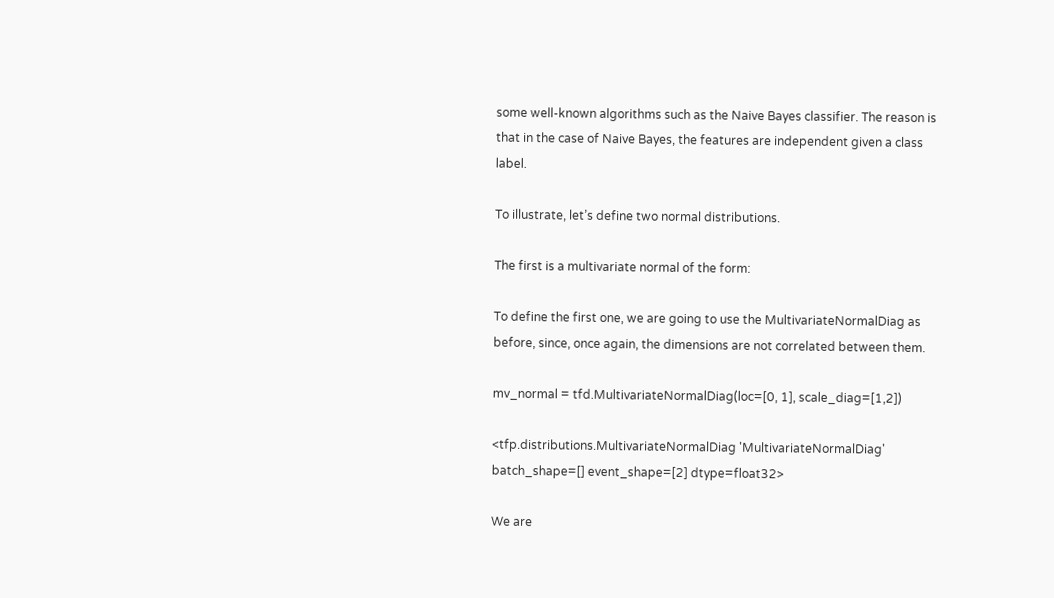some well-known algorithms such as the Naive Bayes classifier. The reason is that in the case of Naive Bayes, the features are independent given a class label.

To illustrate, let’s define two normal distributions.

The first is a multivariate normal of the form:

To define the first one, we are going to use the MultivariateNormalDiag as before, since, once again, the dimensions are not correlated between them.

mv_normal = tfd.MultivariateNormalDiag(loc=[0, 1], scale_diag=[1,2])

<tfp.distributions.MultivariateNormalDiag 'MultivariateNormalDiag' batch_shape=[] event_shape=[2] dtype=float32>

We are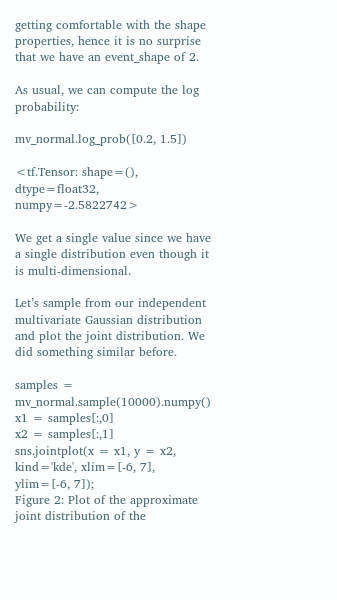getting comfortable with the shape properties, hence it is no surprise that we have an event_shape of 2.

As usual, we can compute the log probability:

mv_normal.log_prob([0.2, 1.5])

<tf.Tensor: shape=(), dtype=float32, numpy=-2.5822742>

We get a single value since we have a single distribution even though it is multi-dimensional.

Let’s sample from our independent multivariate Gaussian distribution and plot the joint distribution. We did something similar before.

samples = mv_normal.sample(10000).numpy()
x1 = samples[:,0]
x2 = samples[:,1]
sns.jointplot(x = x1, y = x2, kind='kde', xlim=[-6, 7], ylim=[-6, 7]);
Figure 2: Plot of the approximate joint distribution of the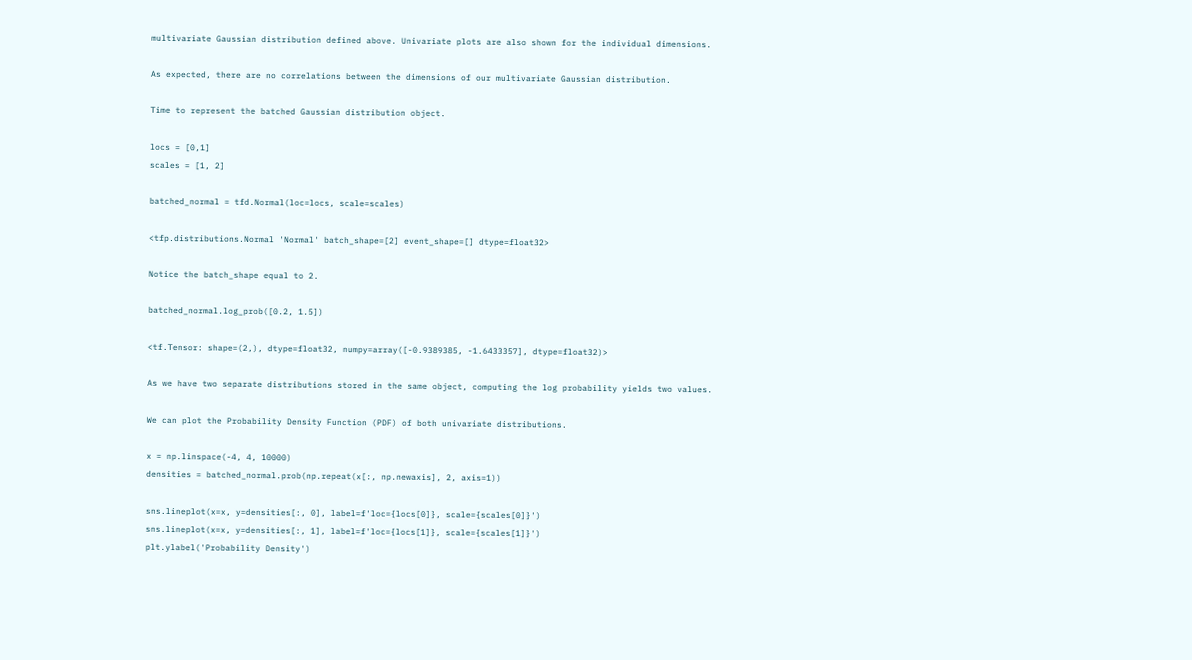multivariate Gaussian distribution defined above. Univariate plots are also shown for the individual dimensions.

As expected, there are no correlations between the dimensions of our multivariate Gaussian distribution.

Time to represent the batched Gaussian distribution object.

locs = [0,1]
scales = [1, 2]

batched_normal = tfd.Normal(loc=locs, scale=scales)

<tfp.distributions.Normal 'Normal' batch_shape=[2] event_shape=[] dtype=float32>

Notice the batch_shape equal to 2.

batched_normal.log_prob([0.2, 1.5])

<tf.Tensor: shape=(2,), dtype=float32, numpy=array([-0.9389385, -1.6433357], dtype=float32)>

As we have two separate distributions stored in the same object, computing the log probability yields two values.

We can plot the Probability Density Function (PDF) of both univariate distributions.

x = np.linspace(-4, 4, 10000)
densities = batched_normal.prob(np.repeat(x[:, np.newaxis], 2, axis=1))

sns.lineplot(x=x, y=densities[:, 0], label=f'loc={locs[0]}, scale={scales[0]}')
sns.lineplot(x=x, y=densities[:, 1], label=f'loc={locs[1]}, scale={scales[1]}')
plt.ylabel('Probability Density')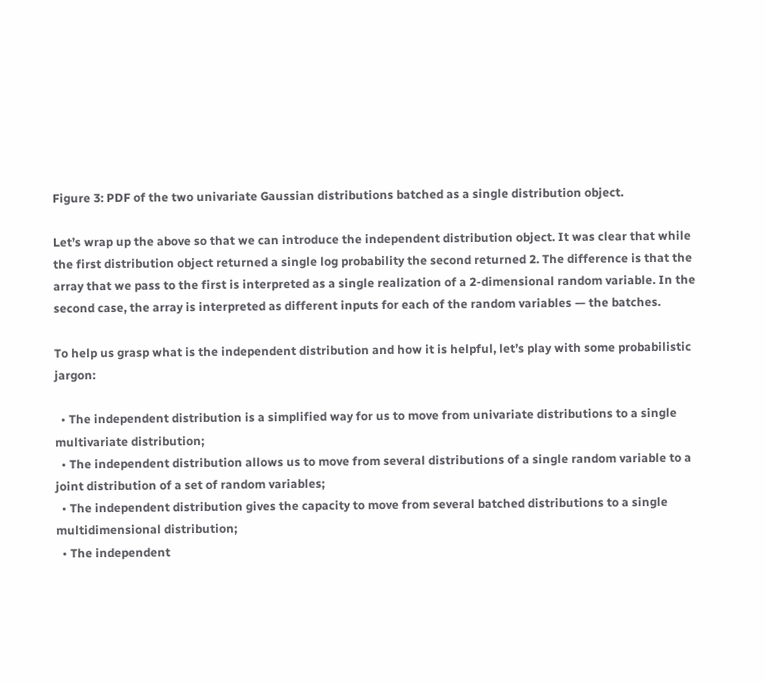Figure 3: PDF of the two univariate Gaussian distributions batched as a single distribution object.

Let’s wrap up the above so that we can introduce the independent distribution object. It was clear that while the first distribution object returned a single log probability the second returned 2. The difference is that the array that we pass to the first is interpreted as a single realization of a 2-dimensional random variable. In the second case, the array is interpreted as different inputs for each of the random variables — the batches.

To help us grasp what is the independent distribution and how it is helpful, let’s play with some probabilistic jargon:

  • The independent distribution is a simplified way for us to move from univariate distributions to a single multivariate distribution;
  • The independent distribution allows us to move from several distributions of a single random variable to a joint distribution of a set of random variables;
  • The independent distribution gives the capacity to move from several batched distributions to a single multidimensional distribution;
  • The independent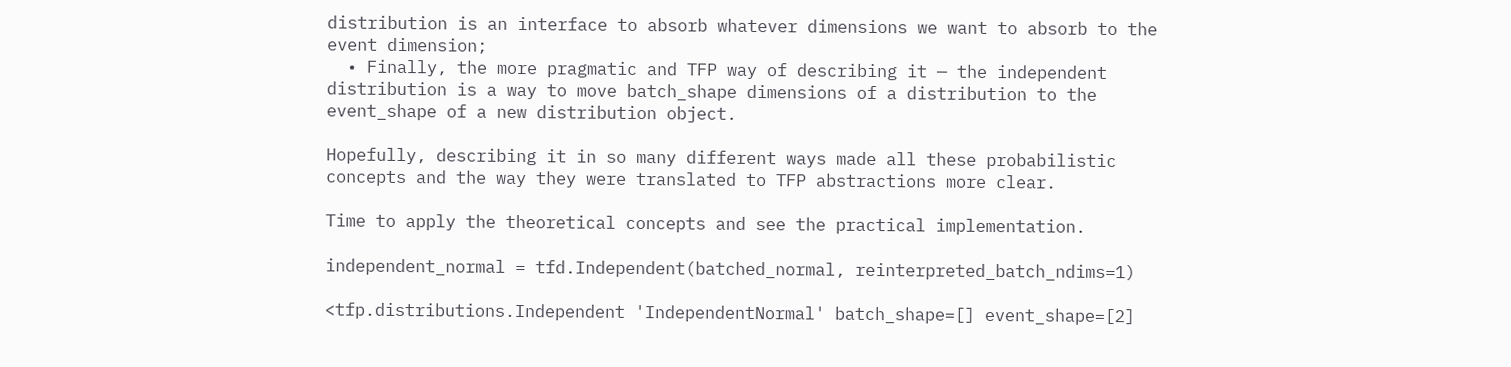distribution is an interface to absorb whatever dimensions we want to absorb to the event dimension;
  • Finally, the more pragmatic and TFP way of describing it — the independent distribution is a way to move batch_shape dimensions of a distribution to the event_shape of a new distribution object.

Hopefully, describing it in so many different ways made all these probabilistic concepts and the way they were translated to TFP abstractions more clear.

Time to apply the theoretical concepts and see the practical implementation.

independent_normal = tfd.Independent(batched_normal, reinterpreted_batch_ndims=1)

<tfp.distributions.Independent 'IndependentNormal' batch_shape=[] event_shape=[2]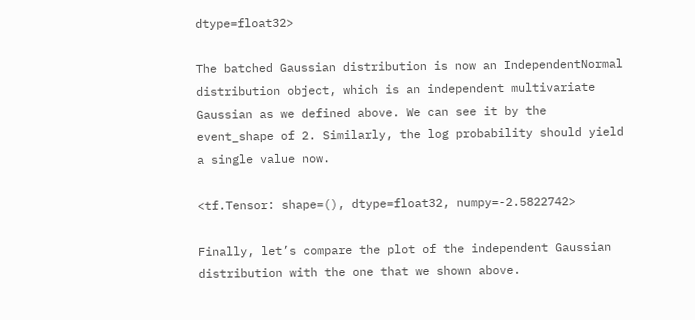dtype=float32>

The batched Gaussian distribution is now an IndependentNormal distribution object, which is an independent multivariate Gaussian as we defined above. We can see it by the event_shape of 2. Similarly, the log probability should yield a single value now.

<tf.Tensor: shape=(), dtype=float32, numpy=-2.5822742>

Finally, let’s compare the plot of the independent Gaussian distribution with the one that we shown above.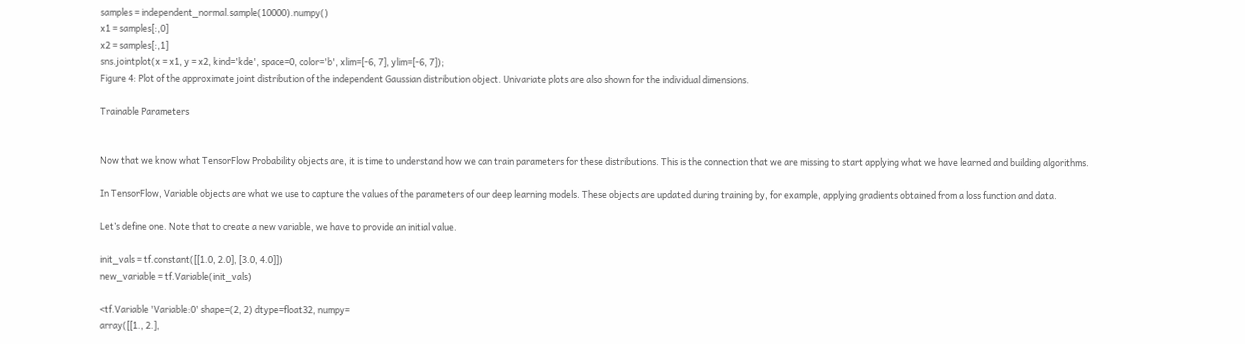samples = independent_normal.sample(10000).numpy()
x1 = samples[:,0]
x2 = samples[:,1]
sns.jointplot(x = x1, y = x2, kind='kde', space=0, color='b', xlim=[-6, 7], ylim=[-6, 7]);
Figure 4: Plot of the approximate joint distribution of the independent Gaussian distribution object. Univariate plots are also shown for the individual dimensions.

Trainable Parameters


Now that we know what TensorFlow Probability objects are, it is time to understand how we can train parameters for these distributions. This is the connection that we are missing to start applying what we have learned and building algorithms.

In TensorFlow, Variable objects are what we use to capture the values of the parameters of our deep learning models. These objects are updated during training by, for example, applying gradients obtained from a loss function and data.

Let’s define one. Note that to create a new variable, we have to provide an initial value.

init_vals = tf.constant([[1.0, 2.0], [3.0, 4.0]])
new_variable = tf.Variable(init_vals)

<tf.Variable 'Variable:0' shape=(2, 2) dtype=float32, numpy=
array([[1., 2.],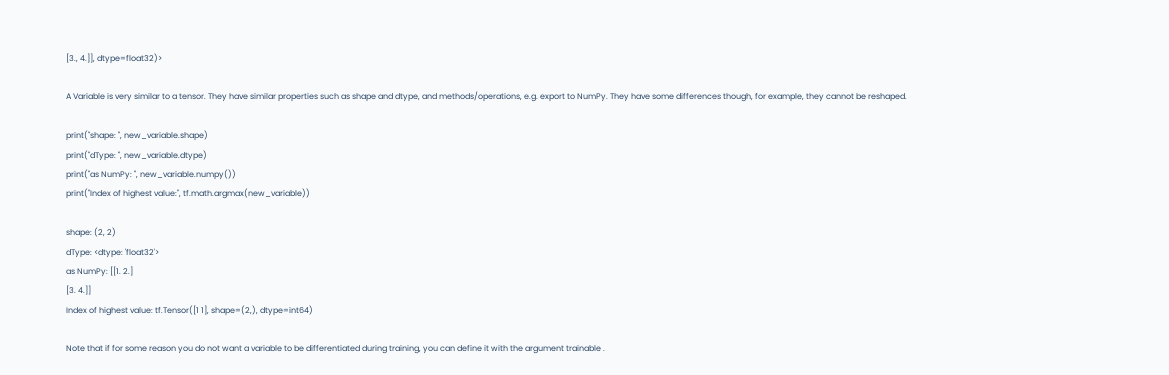[3., 4.]], dtype=float32)>

A Variable is very similar to a tensor. They have similar properties such as shape and dtype, and methods/operations, e.g. export to NumPy. They have some differences though, for example, they cannot be reshaped.

print("shape: ", new_variable.shape)
print("dType: ", new_variable.dtype)
print("as NumPy: ", new_variable.numpy())
print("Index of highest value:", tf.math.argmax(new_variable))

shape: (2, 2)
dType: <dtype: 'float32'>
as NumPy: [[1. 2.]
[3. 4.]]
Index of highest value: tf.Tensor([1 1], shape=(2,), dtype=int64)

Note that if for some reason you do not want a variable to be differentiated during training, you can define it with the argument trainable .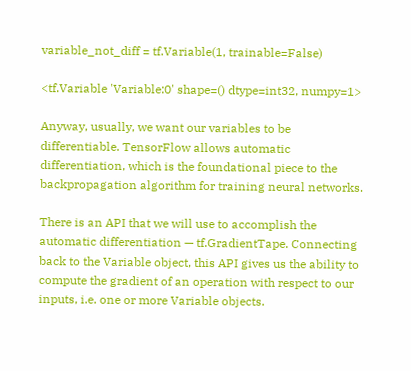variable_not_diff = tf.Variable(1, trainable=False)

<tf.Variable 'Variable:0' shape=() dtype=int32, numpy=1>

Anyway, usually, we want our variables to be differentiable. TensorFlow allows automatic differentiation, which is the foundational piece to the backpropagation algorithm for training neural networks.

There is an API that we will use to accomplish the automatic differentiation — tf.GradientTape. Connecting back to the Variable object, this API gives us the ability to compute the gradient of an operation with respect to our inputs, i.e. one or more Variable objects.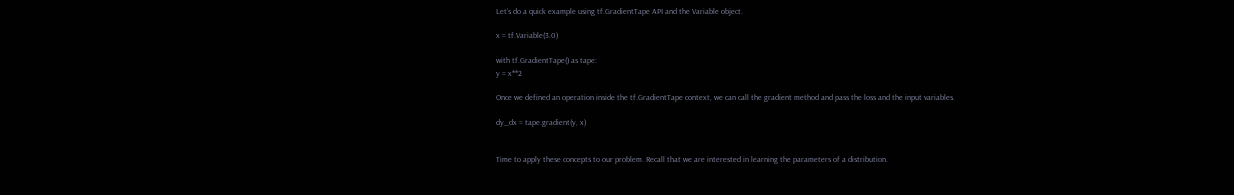Let’s do a quick example using tf.GradientTape API and the Variable object.

x = tf.Variable(3.0)

with tf.GradientTape() as tape:
y = x**2

Once we defined an operation inside the tf.GradientTape context, we can call the gradient method and pass the loss and the input variables.

dy_dx = tape.gradient(y, x)


Time to apply these concepts to our problem. Recall that we are interested in learning the parameters of a distribution.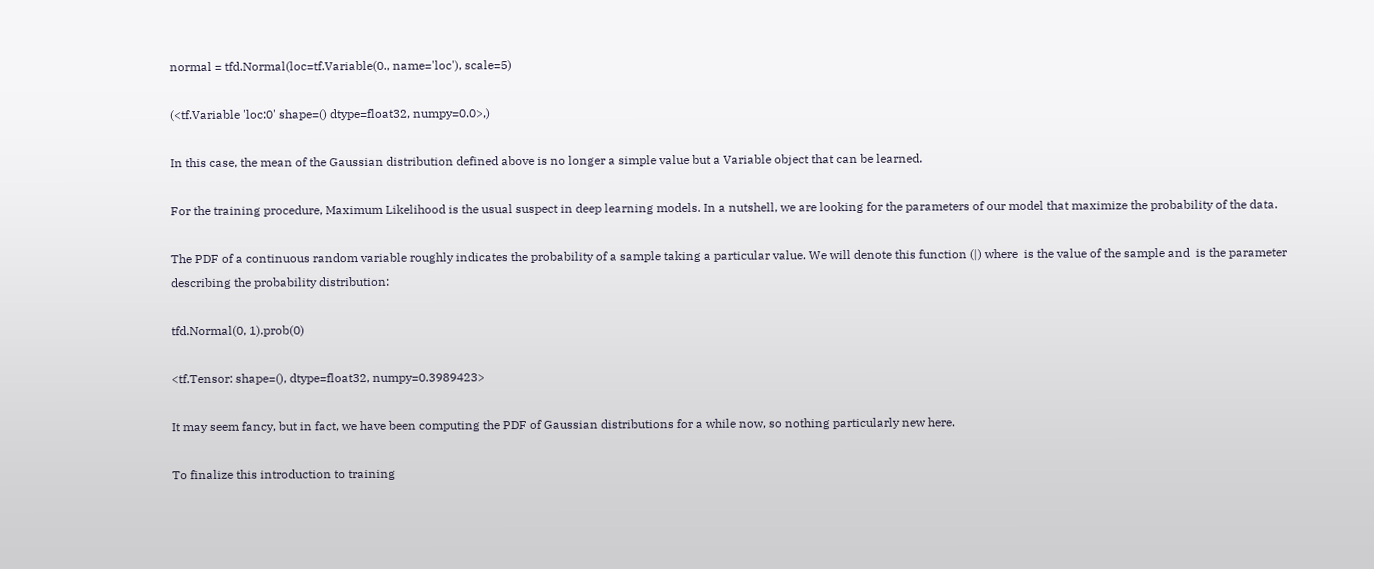normal = tfd.Normal(loc=tf.Variable(0., name='loc'), scale=5)

(<tf.Variable 'loc:0' shape=() dtype=float32, numpy=0.0>,)

In this case, the mean of the Gaussian distribution defined above is no longer a simple value but a Variable object that can be learned.

For the training procedure, Maximum Likelihood is the usual suspect in deep learning models. In a nutshell, we are looking for the parameters of our model that maximize the probability of the data.

The PDF of a continuous random variable roughly indicates the probability of a sample taking a particular value. We will denote this function (|) where  is the value of the sample and  is the parameter describing the probability distribution:

tfd.Normal(0, 1).prob(0)

<tf.Tensor: shape=(), dtype=float32, numpy=0.3989423>

It may seem fancy, but in fact, we have been computing the PDF of Gaussian distributions for a while now, so nothing particularly new here.

To finalize this introduction to training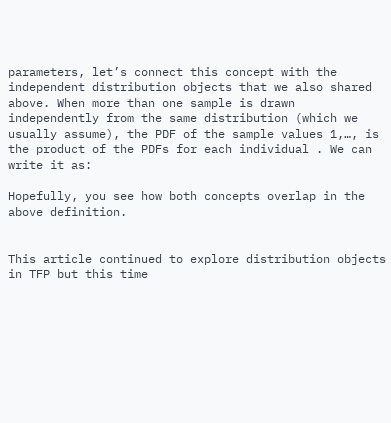parameters, let’s connect this concept with the independent distribution objects that we also shared above. When more than one sample is drawn independently from the same distribution (which we usually assume), the PDF of the sample values 1,…, is the product of the PDFs for each individual . We can write it as:

Hopefully, you see how both concepts overlap in the above definition.


This article continued to explore distribution objects in TFP but this time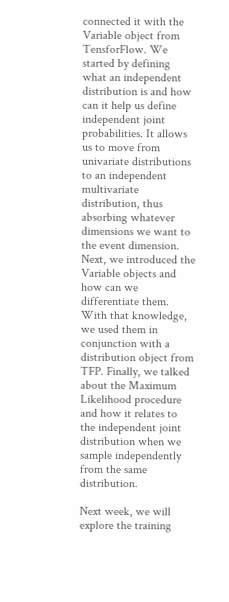connected it with the Variable object from TensforFlow. We started by defining what an independent distribution is and how can it help us define independent joint probabilities. It allows us to move from univariate distributions to an independent multivariate distribution, thus absorbing whatever dimensions we want to the event dimension. Next, we introduced the Variable objects and how can we differentiate them. With that knowledge, we used them in conjunction with a distribution object from TFP. Finally, we talked about the Maximum Likelihood procedure and how it relates to the independent joint distribution when we sample independently from the same distribution.

Next week, we will explore the training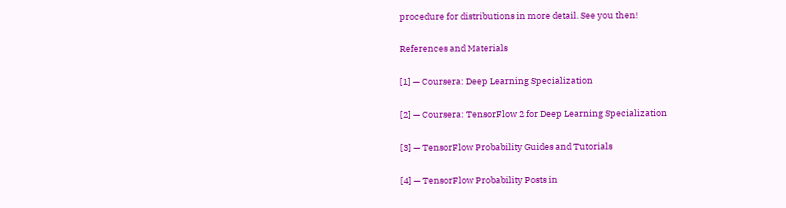procedure for distributions in more detail. See you then!

References and Materials

[1] — Coursera: Deep Learning Specialization

[2] — Coursera: TensorFlow 2 for Deep Learning Specialization

[3] — TensorFlow Probability Guides and Tutorials

[4] — TensorFlow Probability Posts in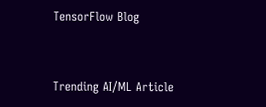TensorFlow Blog


Trending AI/ML Article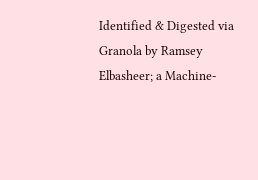Identified & Digested via Granola by Ramsey Elbasheer; a Machine-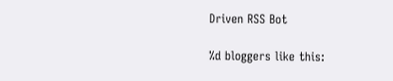Driven RSS Bot

%d bloggers like this: